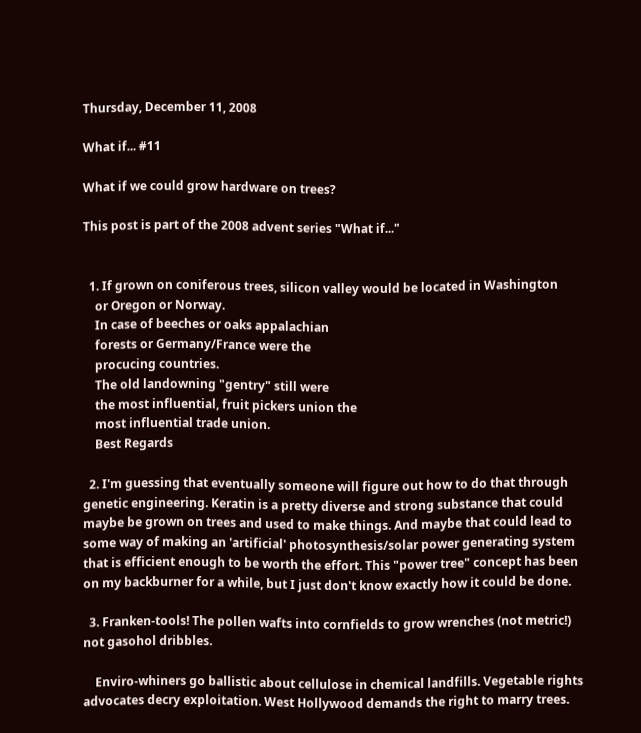Thursday, December 11, 2008

What if... #11

What if we could grow hardware on trees?

This post is part of the 2008 advent series "What if..."


  1. If grown on coniferous trees, silicon valley would be located in Washington
    or Oregon or Norway.
    In case of beeches or oaks appalachian
    forests or Germany/France were the
    procucing countries.
    The old landowning "gentry" still were
    the most influential, fruit pickers union the
    most influential trade union.
    Best Regards

  2. I'm guessing that eventually someone will figure out how to do that through genetic engineering. Keratin is a pretty diverse and strong substance that could maybe be grown on trees and used to make things. And maybe that could lead to some way of making an 'artificial' photosynthesis/solar power generating system that is efficient enough to be worth the effort. This "power tree" concept has been on my backburner for a while, but I just don't know exactly how it could be done.

  3. Franken-tools! The pollen wafts into cornfields to grow wrenches (not metric!) not gasohol dribbles.

    Enviro-whiners go ballistic about cellulose in chemical landfills. Vegetable rights advocates decry exploitation. West Hollywood demands the right to marry trees.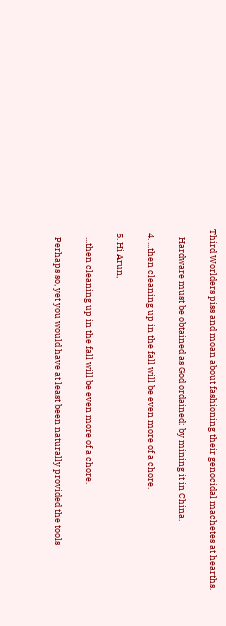Third Worlders piss and moan about fashioning their genocidal machetes at hearths.

    Hardware must be obtained as God ordained: by mining it in China.

  4. ...then cleaning up in the fall will be even more of a chore.

  5. Hi Arun,

    ...then cleaning up in the fall will be even more of a chore.

    Perhaps so, yet you would have at least been naturally provided the tools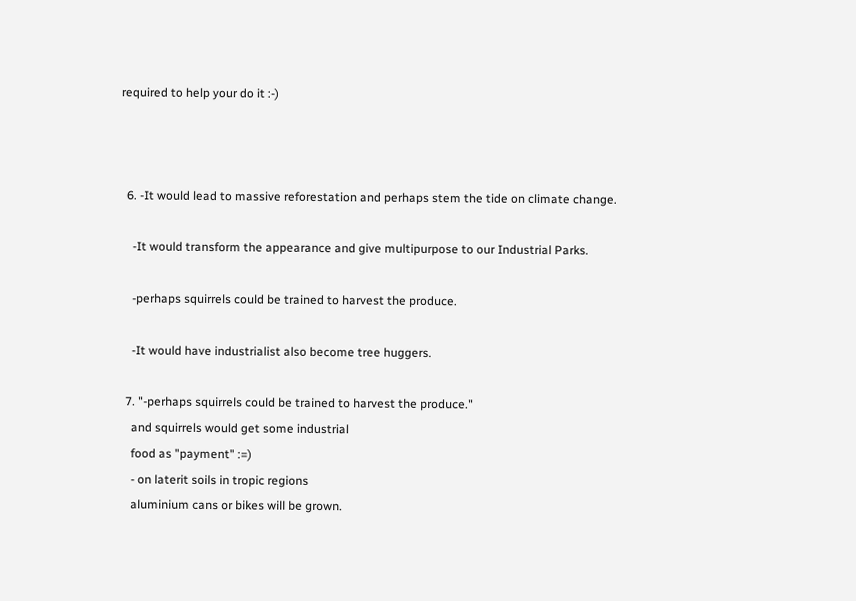required to help your do it :-)



  6. -It would lead to massive reforestation and perhaps stem the tide on climate change.

    -It would transform the appearance and give multipurpose to our Industrial Parks.

    -perhaps squirrels could be trained to harvest the produce.

    -It would have industrialist also become tree huggers.

  7. "-perhaps squirrels could be trained to harvest the produce."
    and squirrels would get some industrial
    food as "payment" :=)
    - on laterit soils in tropic regions
    aluminium cans or bikes will be grown.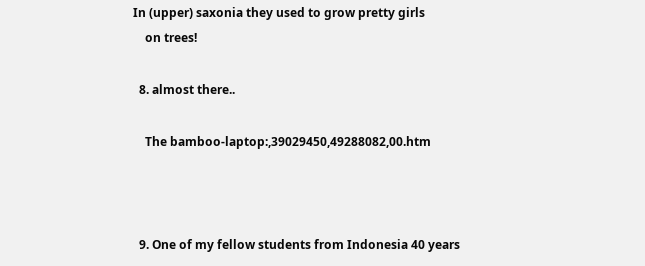In (upper) saxonia they used to grow pretty girls
    on trees!

  8. almost there..

    The bamboo-laptop:,39029450,49288082,00.htm



  9. One of my fellow students from Indonesia 40 years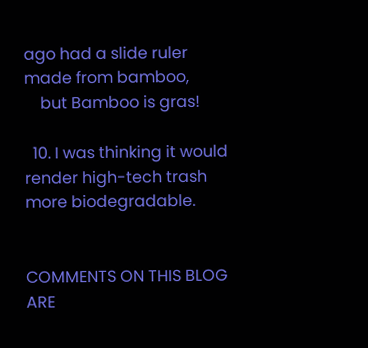ago had a slide ruler made from bamboo,
    but Bamboo is gras!

  10. I was thinking it would render high-tech trash more biodegradable.


COMMENTS ON THIS BLOG ARE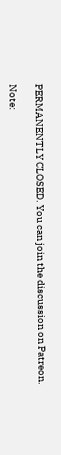PERMANENTLY CLOSED. You can join the discussion on Patreon.

Note: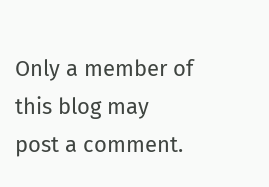Only a member of this blog may post a comment.